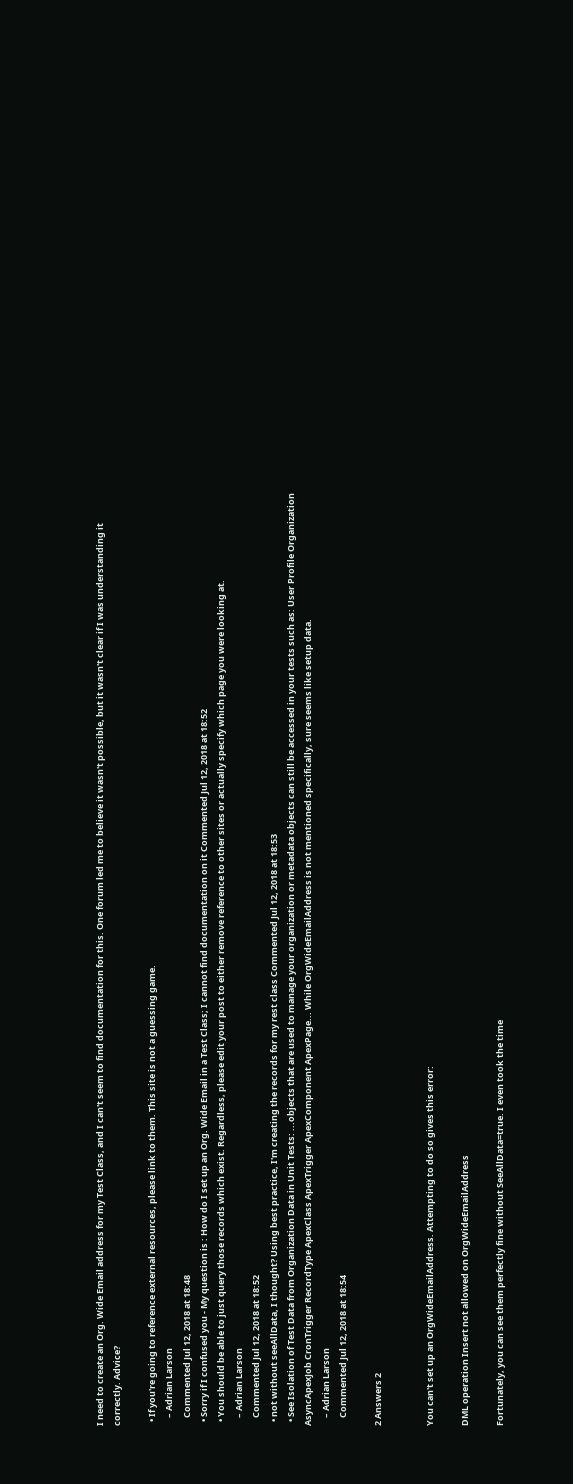I need to create an Org. Wide Email address for my Test Class, and I can't seem to find documentation for this. One forum led me to believe it wasn't possible, but it wasn't clear if I was understanding it correctly. Advice?

  • If you're going to reference external resources, please link to them. This site is not a guessing game.
    – Adrian Larson
    Commented Jul 12, 2018 at 18:48
  • Sorry if I confused you - My question is : How do I set up an Org. Wide Email in a Test Class; I cannot find documentation on it Commented Jul 12, 2018 at 18:52
  • You should be able to just query those records which exist. Regardless, please edit your post to either remove reference to other sites or actually specify which page you were looking at.
    – Adrian Larson
    Commented Jul 12, 2018 at 18:52
  • not without seeAllData, I thought? Using best practice, I'm creating the records for my rest class Commented Jul 12, 2018 at 18:53
  • See Isolation of Test Data from Organization Data in Unit Tests: ...objects that are used to manage your organization or metadata objects can still be accessed in your tests such as: User Profile Organization AsyncApexJob CronTrigger RecordType ApexClass ApexTrigger ApexComponent ApexPage... While OrgWideEmailAddress is not mentioned specifically, sure seems like setup data.
    – Adrian Larson
    Commented Jul 12, 2018 at 18:54

2 Answers 2


You can't set up an OrgWideEmailAddress. Attempting to do so gives this error:

DML operation Insert not allowed on OrgWideEmailAddress

Fortunately, you can see them perfectly fine without SeeAllData=true. I even took the time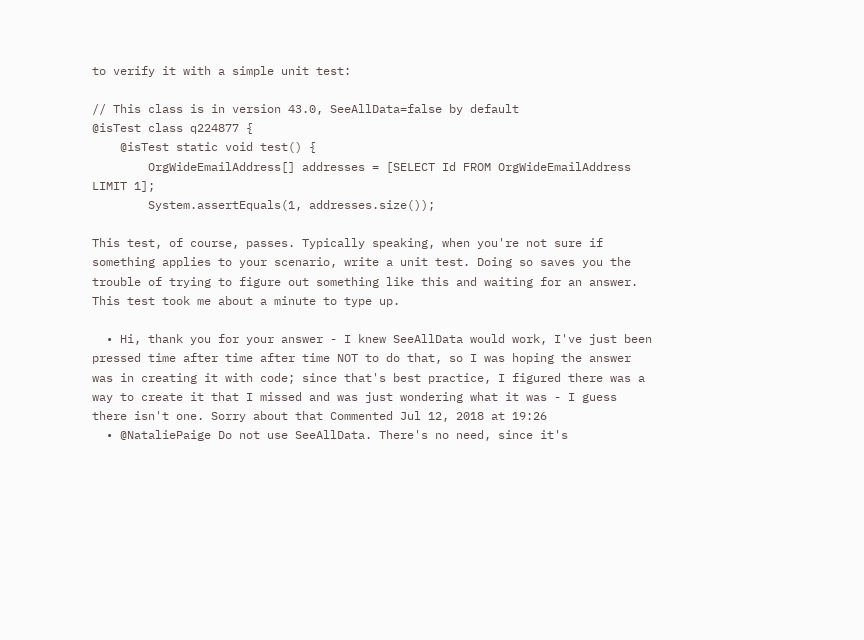to verify it with a simple unit test:

// This class is in version 43.0, SeeAllData=false by default
@isTest class q224877 {
    @isTest static void test() {
        OrgWideEmailAddress[] addresses = [SELECT Id FROM OrgWideEmailAddress LIMIT 1];
        System.assertEquals(1, addresses.size());

This test, of course, passes. Typically speaking, when you're not sure if something applies to your scenario, write a unit test. Doing so saves you the trouble of trying to figure out something like this and waiting for an answer. This test took me about a minute to type up.

  • Hi, thank you for your answer - I knew SeeAllData would work, I've just been pressed time after time after time NOT to do that, so I was hoping the answer was in creating it with code; since that's best practice, I figured there was a way to create it that I missed and was just wondering what it was - I guess there isn't one. Sorry about that Commented Jul 12, 2018 at 19:26
  • @NataliePaige Do not use SeeAllData. There's no need, since it's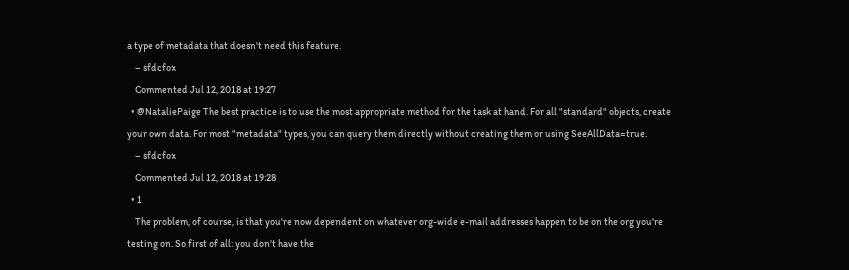a type of metadata that doesn't need this feature.
    – sfdcfox
    Commented Jul 12, 2018 at 19:27
  • @NataliePaige The best practice is to use the most appropriate method for the task at hand. For all "standard" objects, create your own data. For most "metadata" types, you can query them directly without creating them or using SeeAllData=true.
    – sfdcfox
    Commented Jul 12, 2018 at 19:28
  • 1
    The problem, of course, is that you're now dependent on whatever org-wide e-mail addresses happen to be on the org you're testing on. So first of all: you don't have the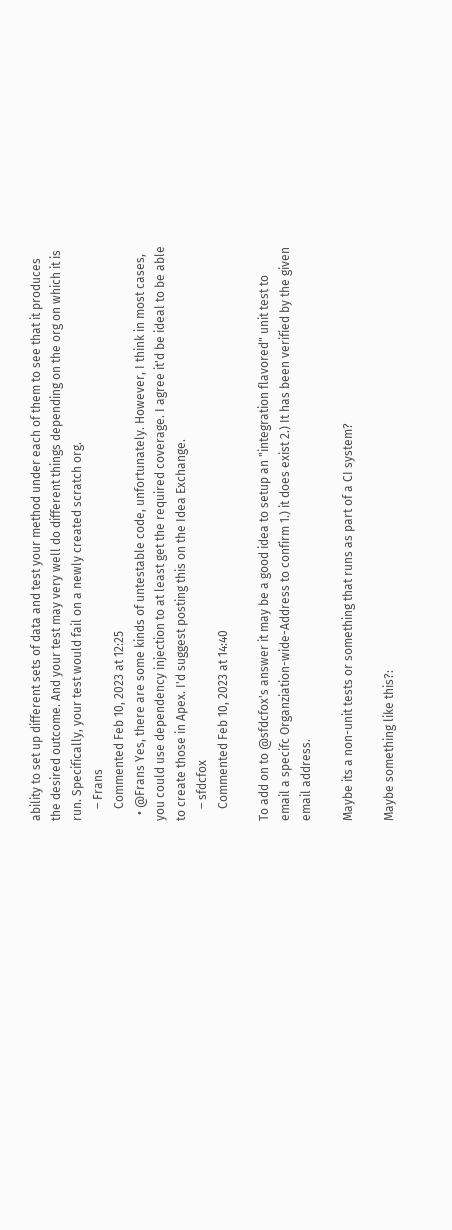ability to set up different sets of data and test your method under each of them to see that it produces the desired outcome. And your test may very well do different things depending on the org on which it is run. Specifically, your test would fail on a newly created scratch org.
    – Frans
    Commented Feb 10, 2023 at 12:25
  • @Frans Yes, there are some kinds of untestable code, unfortunately. However, I think in most cases, you could use dependency injection to at least get the required coverage. I agree it'd be ideal to be able to create those in Apex. I'd suggest posting this on the Idea Exchange.
    – sfdcfox
    Commented Feb 10, 2023 at 14:40

To add on to @sfdcfox's answer it may be a good idea to setup an "integration flavored" unit test to email a specifc Organziation-wide-Address to confirm 1.) it does exist 2.) It has been verified by the given email address.

Maybe its a non-unit tests or something that runs as part of a CI system?

Maybe something like this?: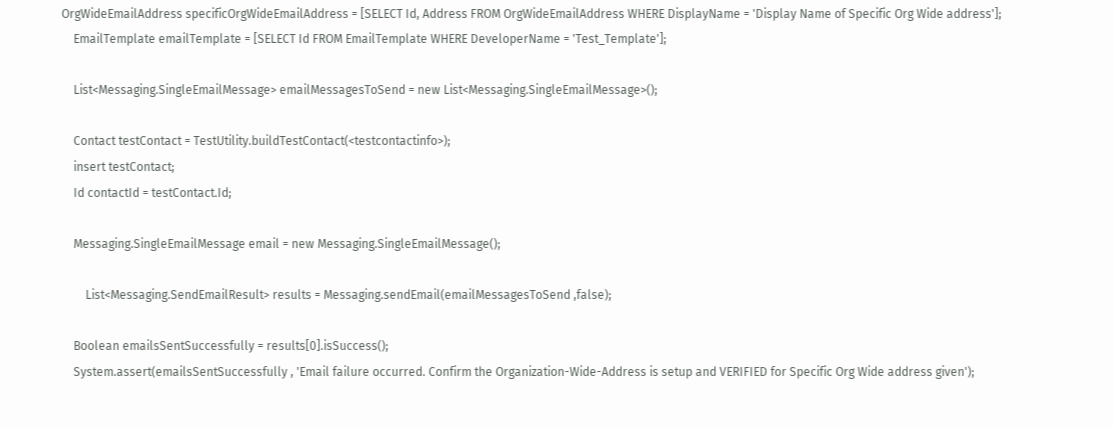OrgWideEmailAddress specificOrgWideEmailAddress = [SELECT Id, Address FROM OrgWideEmailAddress WHERE DisplayName = 'Display Name of Specific Org Wide address'];
    EmailTemplate emailTemplate = [SELECT Id FROM EmailTemplate WHERE DeveloperName = 'Test_Template'];

    List<Messaging.SingleEmailMessage> emailMessagesToSend = new List<Messaging.SingleEmailMessage>();

    Contact testContact = TestUtility.buildTestContact(<testcontactinfo>);
    insert testContact;
    Id contactId = testContact.Id;

    Messaging.SingleEmailMessage email = new Messaging.SingleEmailMessage();

        List<Messaging.SendEmailResult> results = Messaging.sendEmail(emailMessagesToSend ,false);

    Boolean emailsSentSuccessfully = results[0].isSuccess();
    System.assert(emailsSentSuccessfully , 'Email failure occurred. Confirm the Organization-Wide-Address is setup and VERIFIED for Specific Org Wide address given');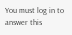You must log in to answer this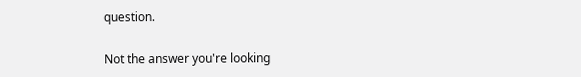question.

Not the answer you're looking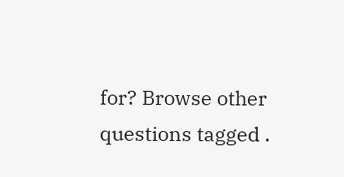for? Browse other questions tagged .